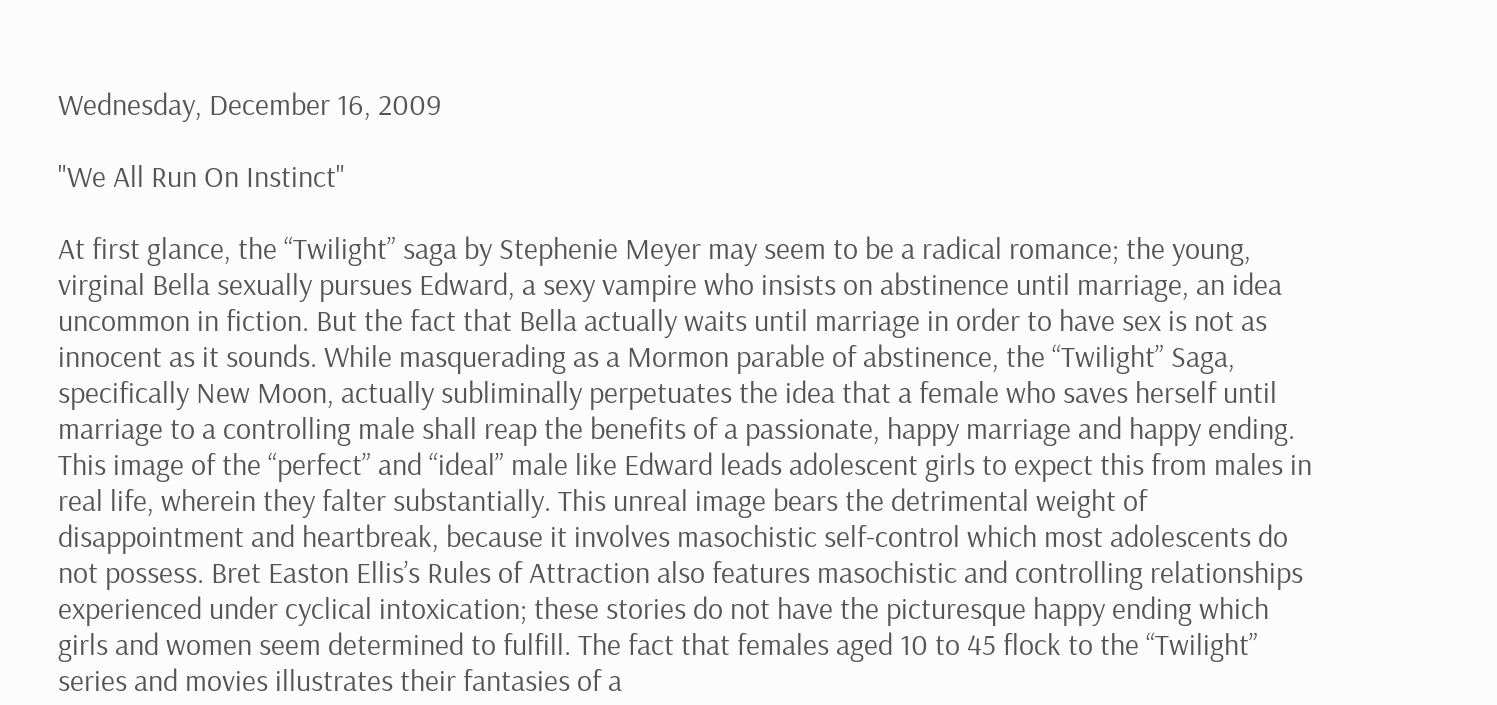Wednesday, December 16, 2009

"We All Run On Instinct"

At first glance, the “Twilight” saga by Stephenie Meyer may seem to be a radical romance; the young, virginal Bella sexually pursues Edward, a sexy vampire who insists on abstinence until marriage, an idea uncommon in fiction. But the fact that Bella actually waits until marriage in order to have sex is not as innocent as it sounds. While masquerading as a Mormon parable of abstinence, the “Twilight” Saga, specifically New Moon, actually subliminally perpetuates the idea that a female who saves herself until marriage to a controlling male shall reap the benefits of a passionate, happy marriage and happy ending. This image of the “perfect” and “ideal” male like Edward leads adolescent girls to expect this from males in real life, wherein they falter substantially. This unreal image bears the detrimental weight of disappointment and heartbreak, because it involves masochistic self-control which most adolescents do not possess. Bret Easton Ellis’s Rules of Attraction also features masochistic and controlling relationships experienced under cyclical intoxication; these stories do not have the picturesque happy ending which girls and women seem determined to fulfill. The fact that females aged 10 to 45 flock to the “Twilight” series and movies illustrates their fantasies of a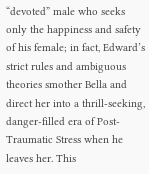“devoted” male who seeks only the happiness and safety of his female; in fact, Edward’s strict rules and ambiguous theories smother Bella and direct her into a thrill-seeking, danger-filled era of Post-Traumatic Stress when he leaves her. This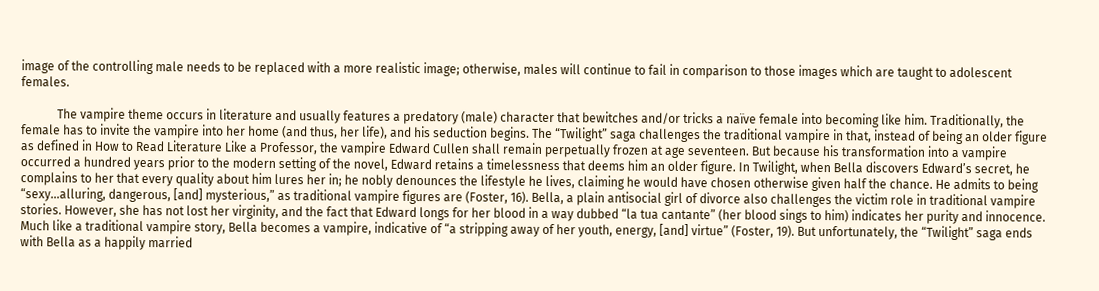image of the controlling male needs to be replaced with a more realistic image; otherwise, males will continue to fail in comparison to those images which are taught to adolescent females.

            The vampire theme occurs in literature and usually features a predatory (male) character that bewitches and/or tricks a naïve female into becoming like him. Traditionally, the female has to invite the vampire into her home (and thus, her life), and his seduction begins. The “Twilight” saga challenges the traditional vampire in that, instead of being an older figure as defined in How to Read Literature Like a Professor, the vampire Edward Cullen shall remain perpetually frozen at age seventeen. But because his transformation into a vampire occurred a hundred years prior to the modern setting of the novel, Edward retains a timelessness that deems him an older figure. In Twilight, when Bella discovers Edward’s secret, he complains to her that every quality about him lures her in; he nobly denounces the lifestyle he lives, claiming he would have chosen otherwise given half the chance. He admits to being “sexy…alluring, dangerous, [and] mysterious,” as traditional vampire figures are (Foster, 16). Bella, a plain antisocial girl of divorce also challenges the victim role in traditional vampire stories. However, she has not lost her virginity, and the fact that Edward longs for her blood in a way dubbed “la tua cantante” (her blood sings to him) indicates her purity and innocence. Much like a traditional vampire story, Bella becomes a vampire, indicative of “a stripping away of her youth, energy, [and] virtue” (Foster, 19). But unfortunately, the “Twilight” saga ends with Bella as a happily married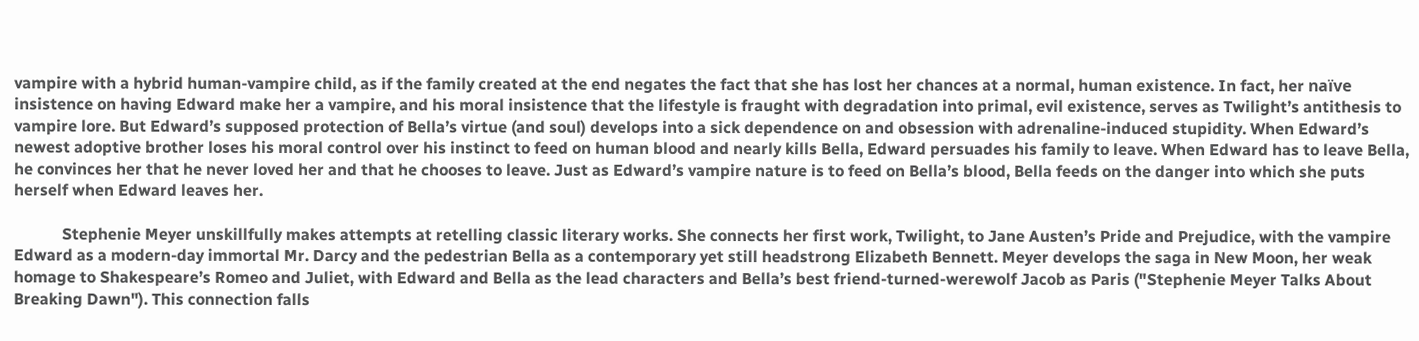vampire with a hybrid human-vampire child, as if the family created at the end negates the fact that she has lost her chances at a normal, human existence. In fact, her naïve insistence on having Edward make her a vampire, and his moral insistence that the lifestyle is fraught with degradation into primal, evil existence, serves as Twilight’s antithesis to vampire lore. But Edward’s supposed protection of Bella’s virtue (and soul) develops into a sick dependence on and obsession with adrenaline-induced stupidity. When Edward’s newest adoptive brother loses his moral control over his instinct to feed on human blood and nearly kills Bella, Edward persuades his family to leave. When Edward has to leave Bella, he convinces her that he never loved her and that he chooses to leave. Just as Edward’s vampire nature is to feed on Bella’s blood, Bella feeds on the danger into which she puts herself when Edward leaves her.

            Stephenie Meyer unskillfully makes attempts at retelling classic literary works. She connects her first work, Twilight, to Jane Austen’s Pride and Prejudice, with the vampire Edward as a modern-day immortal Mr. Darcy and the pedestrian Bella as a contemporary yet still headstrong Elizabeth Bennett. Meyer develops the saga in New Moon, her weak homage to Shakespeare’s Romeo and Juliet, with Edward and Bella as the lead characters and Bella’s best friend-turned-werewolf Jacob as Paris ("Stephenie Meyer Talks About Breaking Dawn"). This connection falls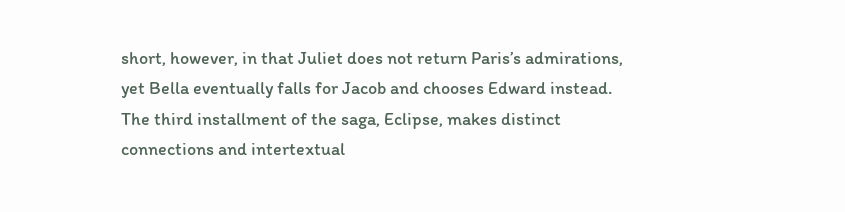short, however, in that Juliet does not return Paris’s admirations, yet Bella eventually falls for Jacob and chooses Edward instead. The third installment of the saga, Eclipse, makes distinct connections and intertextual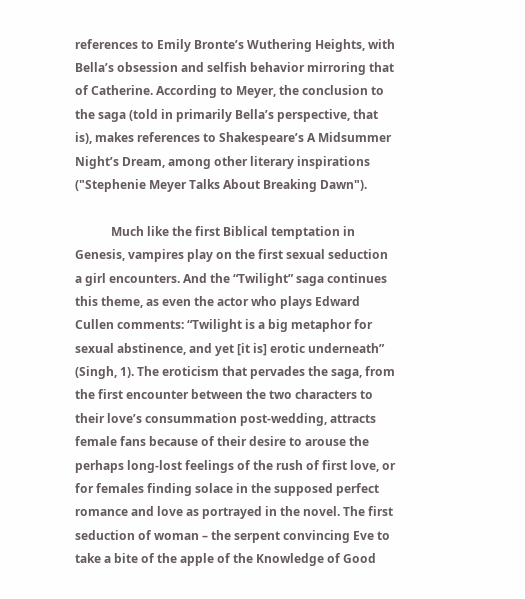references to Emily Bronte’s Wuthering Heights, with Bella’s obsession and selfish behavior mirroring that of Catherine. According to Meyer, the conclusion to the saga (told in primarily Bella’s perspective, that is), makes references to Shakespeare’s A Midsummer Night’s Dream, among other literary inspirations ("Stephenie Meyer Talks About Breaking Dawn").

            Much like the first Biblical temptation in Genesis, vampires play on the first sexual seduction a girl encounters. And the “Twilight” saga continues this theme, as even the actor who plays Edward Cullen comments: “Twilight is a big metaphor for sexual abstinence, and yet [it is] erotic underneath” (Singh, 1). The eroticism that pervades the saga, from the first encounter between the two characters to their love’s consummation post-wedding, attracts female fans because of their desire to arouse the perhaps long-lost feelings of the rush of first love, or for females finding solace in the supposed perfect romance and love as portrayed in the novel. The first seduction of woman – the serpent convincing Eve to take a bite of the apple of the Knowledge of Good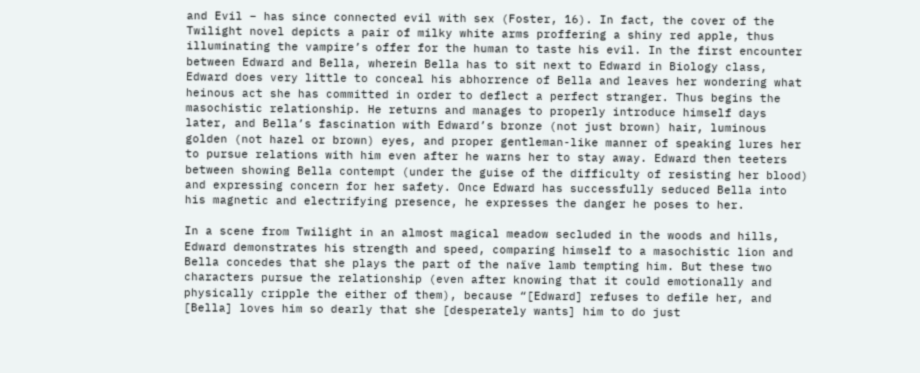and Evil – has since connected evil with sex (Foster, 16). In fact, the cover of the Twilight novel depicts a pair of milky white arms proffering a shiny red apple, thus illuminating the vampire’s offer for the human to taste his evil. In the first encounter between Edward and Bella, wherein Bella has to sit next to Edward in Biology class, Edward does very little to conceal his abhorrence of Bella and leaves her wondering what heinous act she has committed in order to deflect a perfect stranger. Thus begins the masochistic relationship. He returns and manages to properly introduce himself days later, and Bella’s fascination with Edward’s bronze (not just brown) hair, luminous golden (not hazel or brown) eyes, and proper gentleman-like manner of speaking lures her to pursue relations with him even after he warns her to stay away. Edward then teeters between showing Bella contempt (under the guise of the difficulty of resisting her blood) and expressing concern for her safety. Once Edward has successfully seduced Bella into his magnetic and electrifying presence, he expresses the danger he poses to her.

In a scene from Twilight in an almost magical meadow secluded in the woods and hills, Edward demonstrates his strength and speed, comparing himself to a masochistic lion and Bella concedes that she plays the part of the naïve lamb tempting him. But these two characters pursue the relationship (even after knowing that it could emotionally and physically cripple the either of them), because “[Edward] refuses to defile her, and [Bella] loves him so dearly that she [desperately wants] him to do just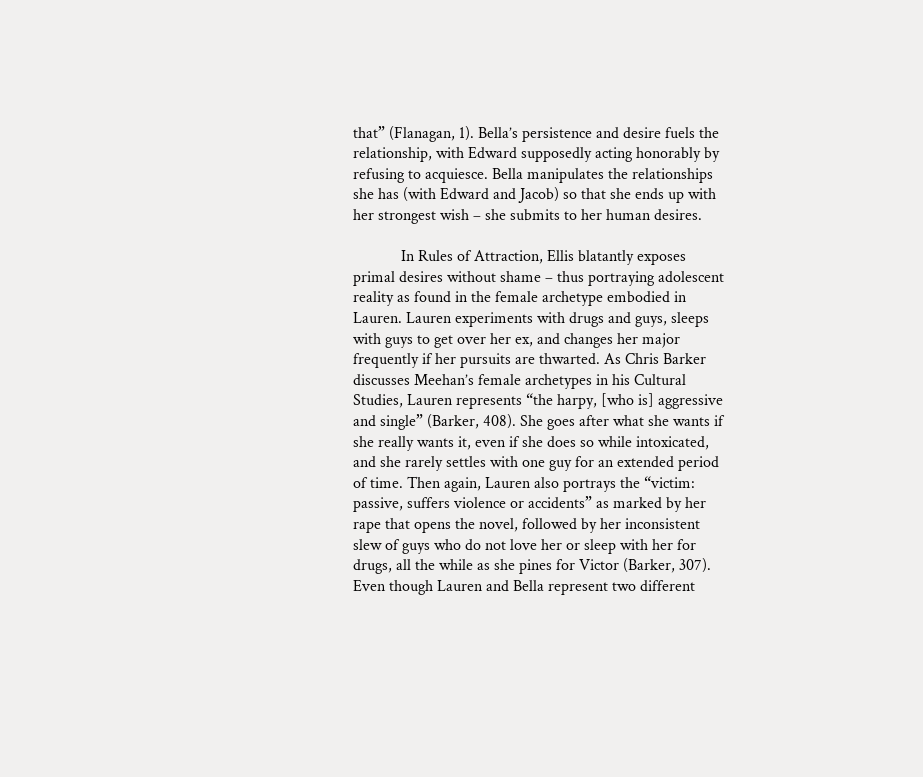that” (Flanagan, 1). Bella’s persistence and desire fuels the relationship, with Edward supposedly acting honorably by refusing to acquiesce. Bella manipulates the relationships she has (with Edward and Jacob) so that she ends up with her strongest wish – she submits to her human desires.

            In Rules of Attraction, Ellis blatantly exposes primal desires without shame – thus portraying adolescent reality as found in the female archetype embodied in Lauren. Lauren experiments with drugs and guys, sleeps with guys to get over her ex, and changes her major frequently if her pursuits are thwarted. As Chris Barker discusses Meehan’s female archetypes in his Cultural Studies, Lauren represents “the harpy, [who is] aggressive and single” (Barker, 408). She goes after what she wants if she really wants it, even if she does so while intoxicated, and she rarely settles with one guy for an extended period of time. Then again, Lauren also portrays the “victim: passive, suffers violence or accidents” as marked by her rape that opens the novel, followed by her inconsistent slew of guys who do not love her or sleep with her for drugs, all the while as she pines for Victor (Barker, 307). Even though Lauren and Bella represent two different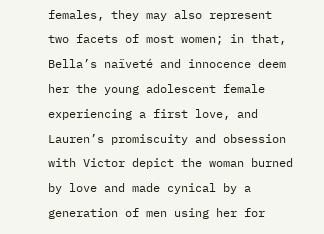females, they may also represent two facets of most women; in that, Bella’s naïveté and innocence deem her the young adolescent female experiencing a first love, and Lauren’s promiscuity and obsession with Victor depict the woman burned by love and made cynical by a generation of men using her for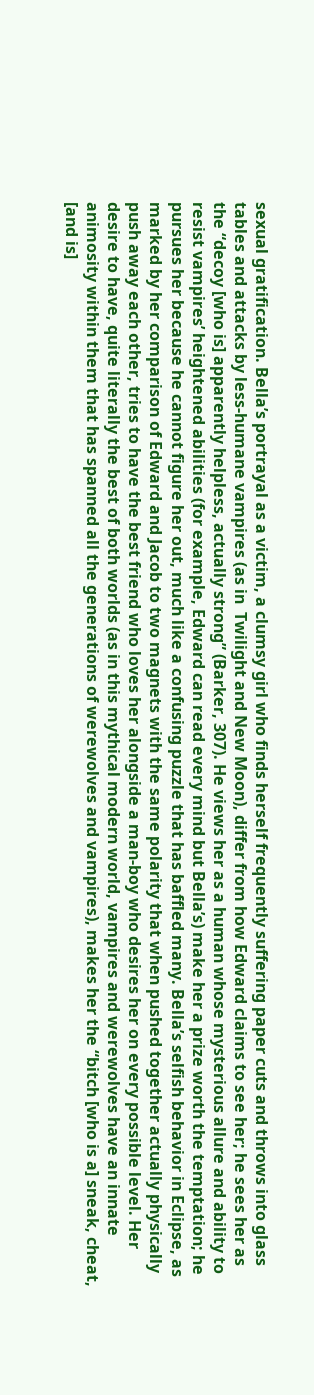sexual gratification. Bella’s portrayal as a victim, a clumsy girl who finds herself frequently suffering paper cuts and throws into glass tables and attacks by less-humane vampires (as in  Twilight and New Moon), differ from how Edward claims to see her; he sees her as the “decoy [who is] apparently helpless, actually strong” (Barker, 307). He views her as a human whose mysterious allure and ability to resist vampires’ heightened abilities (for example, Edward can read every mind but Bella’s) make her a prize worth the temptation; he pursues her because he cannot figure her out, much like a confusing puzzle that has baffled many. Bella’s selfish behavior in Eclipse, as marked by her comparison of Edward and Jacob to two magnets with the same polarity that when pushed together actually physically push away each other, tries to have the best friend who loves her alongside a man-boy who desires her on every possible level. Her desire to have, quite literally the best of both worlds (as in this mythical modern world, vampires and werewolves have an innate animosity within them that has spanned all the generations of werewolves and vampires), makes her the “bitch [who is a] sneak, cheat, [and is]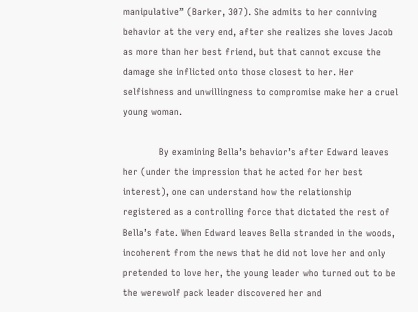manipulative” (Barker, 307). She admits to her conniving behavior at the very end, after she realizes she loves Jacob as more than her best friend, but that cannot excuse the damage she inflicted onto those closest to her. Her selfishness and unwillingness to compromise make her a cruel young woman.

            By examining Bella’s behavior’s after Edward leaves her (under the impression that he acted for her best interest), one can understand how the relationship registered as a controlling force that dictated the rest of Bella’s fate. When Edward leaves Bella stranded in the woods, incoherent from the news that he did not love her and only pretended to love her, the young leader who turned out to be the werewolf pack leader discovered her and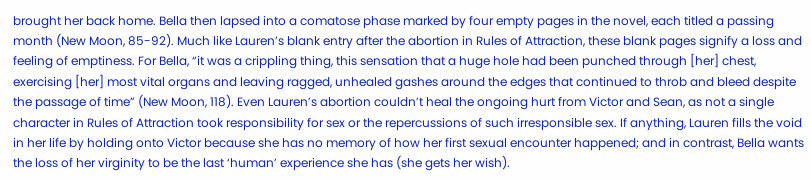brought her back home. Bella then lapsed into a comatose phase marked by four empty pages in the novel, each titled a passing month (New Moon, 85-92). Much like Lauren’s blank entry after the abortion in Rules of Attraction, these blank pages signify a loss and feeling of emptiness. For Bella, “it was a crippling thing, this sensation that a huge hole had been punched through [her] chest, exercising [her] most vital organs and leaving ragged, unhealed gashes around the edges that continued to throb and bleed despite the passage of time” (New Moon, 118). Even Lauren’s abortion couldn’t heal the ongoing hurt from Victor and Sean, as not a single character in Rules of Attraction took responsibility for sex or the repercussions of such irresponsible sex. If anything, Lauren fills the void in her life by holding onto Victor because she has no memory of how her first sexual encounter happened; and in contrast, Bella wants the loss of her virginity to be the last ‘human’ experience she has (she gets her wish).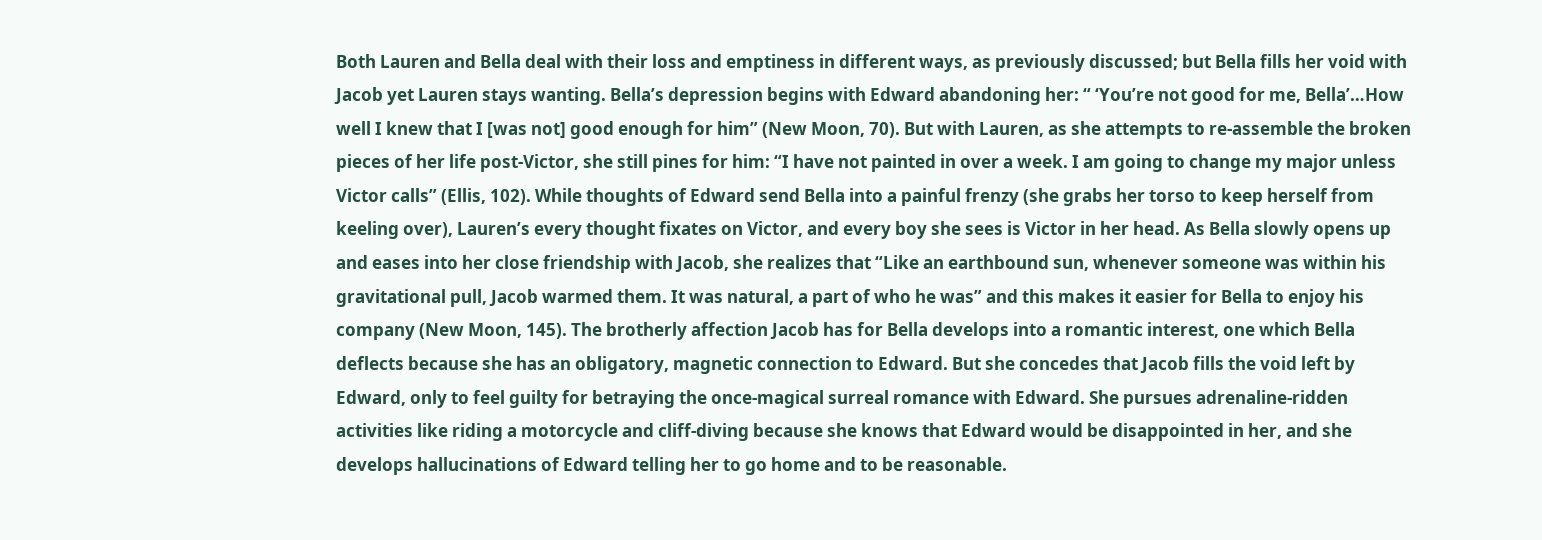Both Lauren and Bella deal with their loss and emptiness in different ways, as previously discussed; but Bella fills her void with Jacob yet Lauren stays wanting. Bella’s depression begins with Edward abandoning her: “ ‘You’re not good for me, Bella’…How well I knew that I [was not] good enough for him” (New Moon, 70). But with Lauren, as she attempts to re-assemble the broken pieces of her life post-Victor, she still pines for him: “I have not painted in over a week. I am going to change my major unless Victor calls” (Ellis, 102). While thoughts of Edward send Bella into a painful frenzy (she grabs her torso to keep herself from keeling over), Lauren’s every thought fixates on Victor, and every boy she sees is Victor in her head. As Bella slowly opens up and eases into her close friendship with Jacob, she realizes that “Like an earthbound sun, whenever someone was within his gravitational pull, Jacob warmed them. It was natural, a part of who he was” and this makes it easier for Bella to enjoy his company (New Moon, 145). The brotherly affection Jacob has for Bella develops into a romantic interest, one which Bella deflects because she has an obligatory, magnetic connection to Edward. But she concedes that Jacob fills the void left by Edward, only to feel guilty for betraying the once-magical surreal romance with Edward. She pursues adrenaline-ridden activities like riding a motorcycle and cliff-diving because she knows that Edward would be disappointed in her, and she develops hallucinations of Edward telling her to go home and to be reasonable.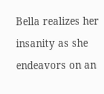Bella realizes her insanity as she endeavors on an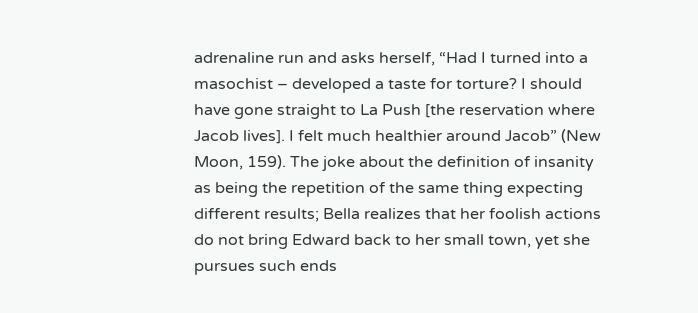adrenaline run and asks herself, “Had I turned into a masochist – developed a taste for torture? I should have gone straight to La Push [the reservation where Jacob lives]. I felt much healthier around Jacob” (New Moon, 159). The joke about the definition of insanity as being the repetition of the same thing expecting different results; Bella realizes that her foolish actions do not bring Edward back to her small town, yet she pursues such ends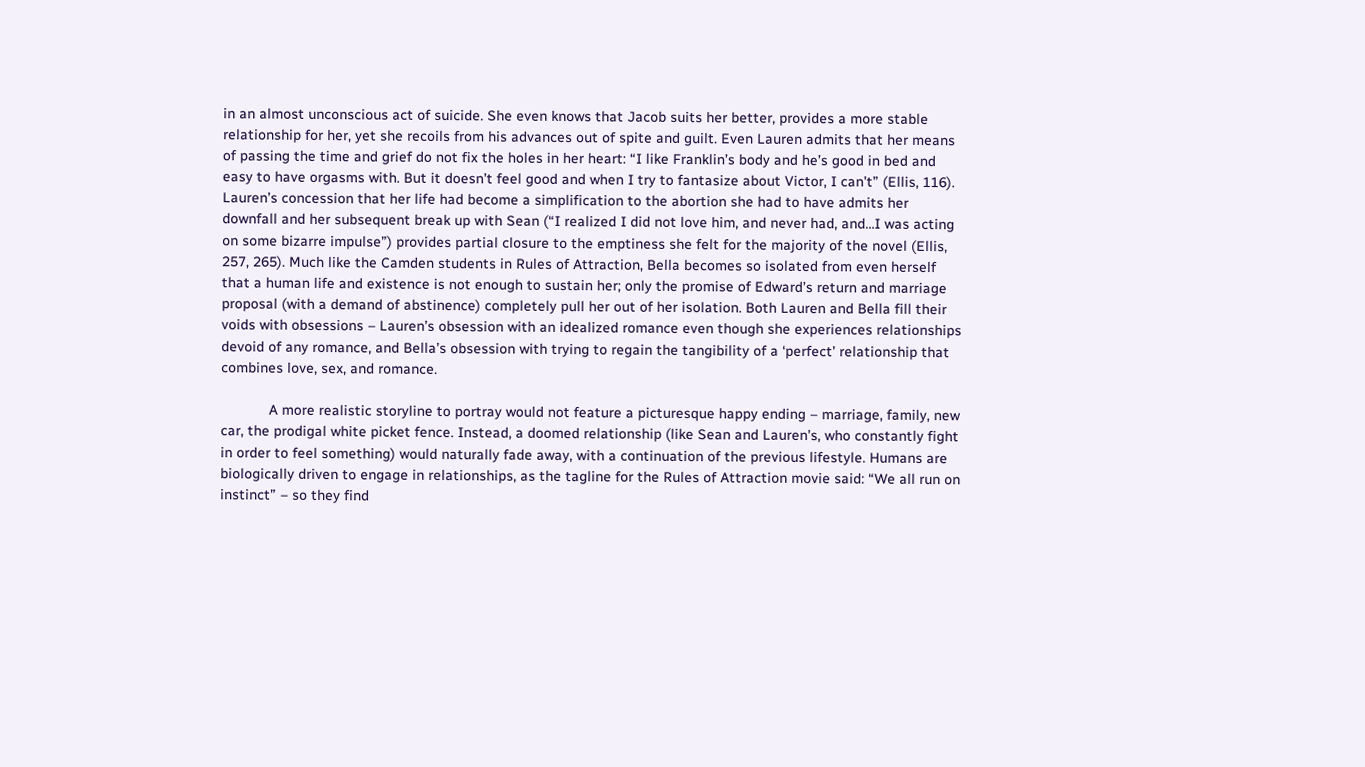in an almost unconscious act of suicide. She even knows that Jacob suits her better, provides a more stable relationship for her, yet she recoils from his advances out of spite and guilt. Even Lauren admits that her means of passing the time and grief do not fix the holes in her heart: “I like Franklin’s body and he’s good in bed and easy to have orgasms with. But it doesn’t feel good and when I try to fantasize about Victor, I can’t” (Ellis, 116). Lauren’s concession that her life had become a simplification to the abortion she had to have admits her downfall and her subsequent break up with Sean (“I realized I did not love him, and never had, and…I was acting on some bizarre impulse”) provides partial closure to the emptiness she felt for the majority of the novel (Ellis, 257, 265). Much like the Camden students in Rules of Attraction, Bella becomes so isolated from even herself that a human life and existence is not enough to sustain her; only the promise of Edward’s return and marriage proposal (with a demand of abstinence) completely pull her out of her isolation. Both Lauren and Bella fill their voids with obsessions – Lauren’s obsession with an idealized romance even though she experiences relationships devoid of any romance, and Bella’s obsession with trying to regain the tangibility of a ‘perfect’ relationship that combines love, sex, and romance.

            A more realistic storyline to portray would not feature a picturesque happy ending – marriage, family, new car, the prodigal white picket fence. Instead, a doomed relationship (like Sean and Lauren’s, who constantly fight in order to feel something) would naturally fade away, with a continuation of the previous lifestyle. Humans are biologically driven to engage in relationships, as the tagline for the Rules of Attraction movie said: “We all run on instinct” – so they find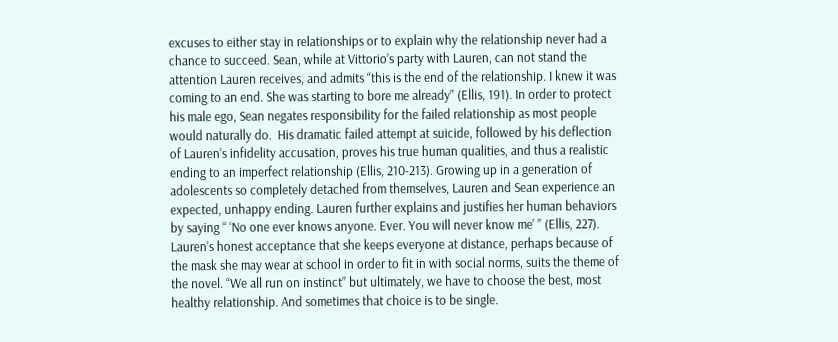excuses to either stay in relationships or to explain why the relationship never had a chance to succeed. Sean, while at Vittorio’s party with Lauren, can not stand the attention Lauren receives, and admits “this is the end of the relationship. I knew it was coming to an end. She was starting to bore me already” (Ellis, 191). In order to protect his male ego, Sean negates responsibility for the failed relationship as most people would naturally do.  His dramatic failed attempt at suicide, followed by his deflection of Lauren’s infidelity accusation, proves his true human qualities, and thus a realistic ending to an imperfect relationship (Ellis, 210-213). Growing up in a generation of adolescents so completely detached from themselves, Lauren and Sean experience an expected, unhappy ending. Lauren further explains and justifies her human behaviors by saying “ ‘No one ever knows anyone. Ever. You will never know me’ ” (Ellis, 227).  Lauren’s honest acceptance that she keeps everyone at distance, perhaps because of the mask she may wear at school in order to fit in with social norms, suits the theme of the novel. “We all run on instinct” but ultimately, we have to choose the best, most healthy relationship. And sometimes that choice is to be single.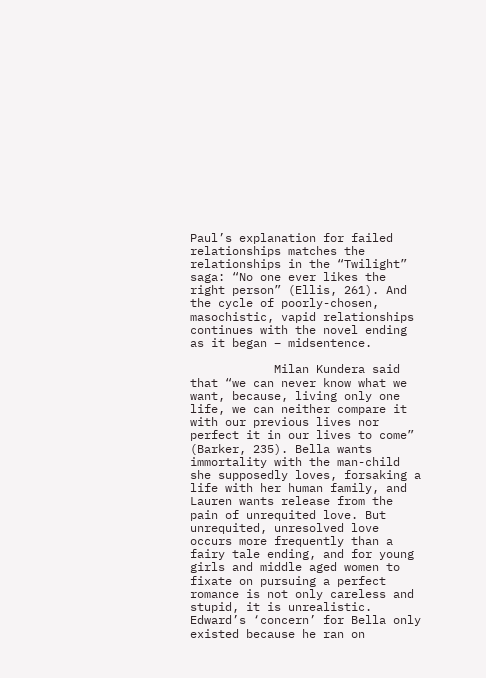Paul’s explanation for failed relationships matches the relationships in the “Twilight” saga: “No one ever likes the right person” (Ellis, 261). And the cycle of poorly-chosen, masochistic, vapid relationships continues with the novel ending as it began – midsentence.

            Milan Kundera said that “we can never know what we want, because, living only one life, we can neither compare it with our previous lives nor perfect it in our lives to come” (Barker, 235). Bella wants immortality with the man-child she supposedly loves, forsaking a life with her human family, and Lauren wants release from the pain of unrequited love. But unrequited, unresolved love occurs more frequently than a fairy tale ending, and for young girls and middle aged women to fixate on pursuing a perfect romance is not only careless and stupid, it is unrealistic. Edward’s ‘concern’ for Bella only existed because he ran on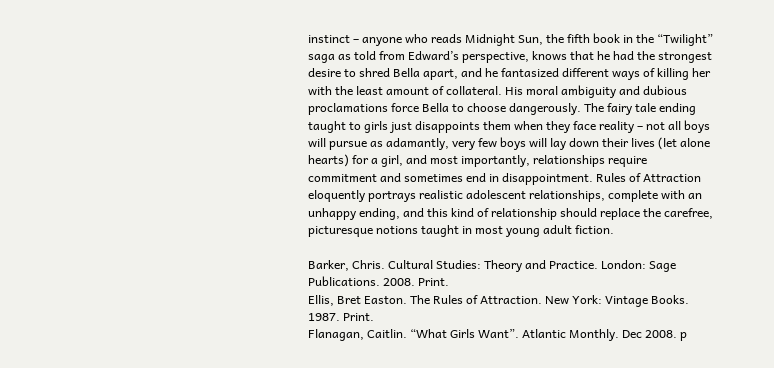instinct – anyone who reads Midnight Sun, the fifth book in the “Twilight” saga as told from Edward’s perspective, knows that he had the strongest desire to shred Bella apart, and he fantasized different ways of killing her with the least amount of collateral. His moral ambiguity and dubious proclamations force Bella to choose dangerously. The fairy tale ending taught to girls just disappoints them when they face reality – not all boys will pursue as adamantly, very few boys will lay down their lives (let alone hearts) for a girl, and most importantly, relationships require commitment and sometimes end in disappointment. Rules of Attraction eloquently portrays realistic adolescent relationships, complete with an unhappy ending, and this kind of relationship should replace the carefree, picturesque notions taught in most young adult fiction.

Barker, Chris. Cultural Studies: Theory and Practice. London: Sage Publications. 2008. Print.
Ellis, Bret Easton. The Rules of Attraction. New York: Vintage Books. 1987. Print.
Flanagan, Caitlin. “What Girls Want”. Atlantic Monthly. Dec 2008. p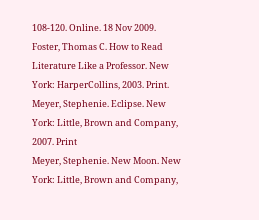108-120. Online. 18 Nov 2009.
Foster, Thomas C. How to Read Literature Like a Professor. New York: HarperCollins, 2003. Print.
Meyer, Stephenie. Eclipse. New York: Little, Brown and Company, 2007. Print
Meyer, Stephenie. New Moon. New York: Little, Brown and Company,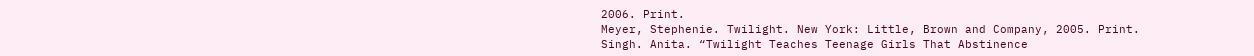2006. Print.
Meyer, Stephenie. Twilight. New York: Little, Brown and Company, 2005. Print.
Singh. Anita. “Twilight Teaches Teenage Girls That Abstinence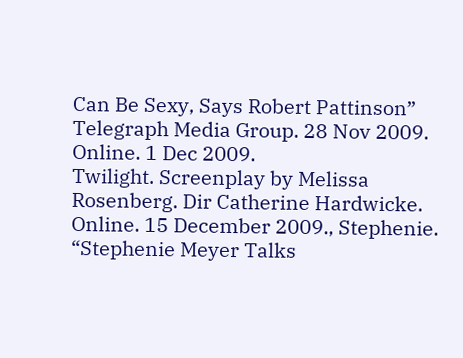Can Be Sexy, Says Robert Pattinson” Telegraph Media Group. 28 Nov 2009. Online. 1 Dec 2009.
Twilight. Screenplay by Melissa Rosenberg. Dir Catherine Hardwicke. Online. 15 December 2009., Stephenie. “Stephenie Meyer Talks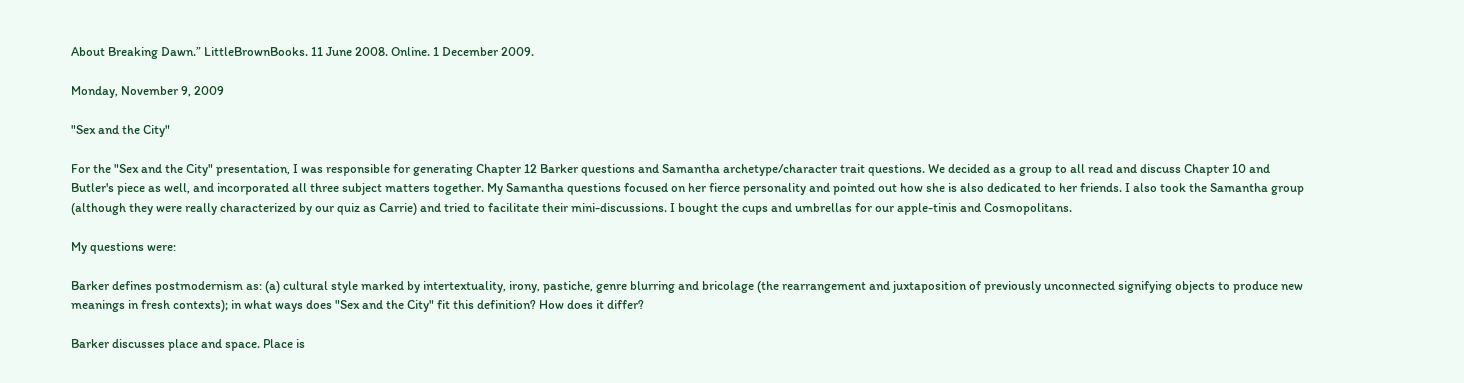About Breaking Dawn.” LittleBrownBooks. 11 June 2008. Online. 1 December 2009.

Monday, November 9, 2009

"Sex and the City"

For the "Sex and the City" presentation, I was responsible for generating Chapter 12 Barker questions and Samantha archetype/character trait questions. We decided as a group to all read and discuss Chapter 10 and Butler's piece as well, and incorporated all three subject matters together. My Samantha questions focused on her fierce personality and pointed out how she is also dedicated to her friends. I also took the Samantha group (although they were really characterized by our quiz as Carrie) and tried to facilitate their mini-discussions. I bought the cups and umbrellas for our apple-tinis and Cosmopolitans.

My questions were:

Barker defines postmodernism as: (a) cultural style marked by intertextuality, irony, pastiche, genre blurring and bricolage (the rearrangement and juxtaposition of previously unconnected signifying objects to produce new meanings in fresh contexts); in what ways does "Sex and the City" fit this definition? How does it differ?

Barker discusses place and space. Place is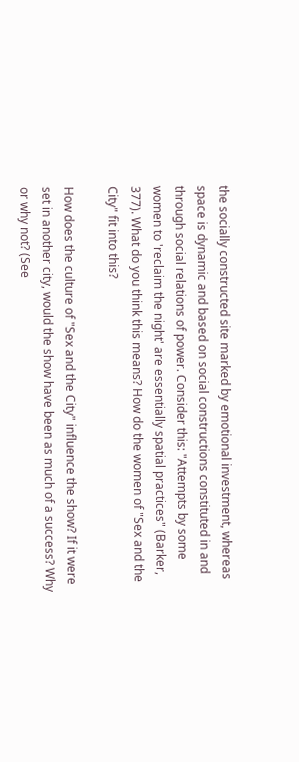the socially constructed site marked by emotional investment, whereas space is dynamic and based on social constructions constituted in and through social relations of power. Consider this: "Attempts by some women to 'reclaim the night' are essentially spatial practices" (Barker, 377). What do you think this means? How do the women of "Sex and the City" fit into this?

How does the culture of "Sex and the City" influence the show? If it were set in another city, would the show have been as much of a success? Why or why not? (See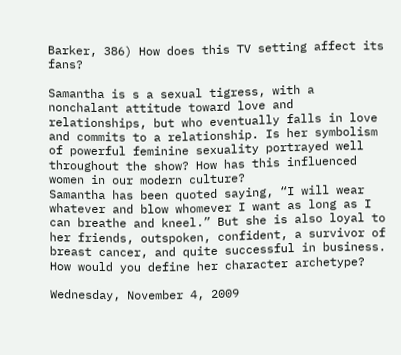Barker, 386) How does this TV setting affect its fans?

Samantha is s a sexual tigress, with a nonchalant attitude toward love and relationships, but who eventually falls in love and commits to a relationship. Is her symbolism of powerful feminine sexuality portrayed well throughout the show? How has this influenced women in our modern culture?
Samantha has been quoted saying, “I will wear whatever and blow whomever I want as long as I can breathe and kneel.” But she is also loyal to her friends, outspoken, confident, a survivor of breast cancer, and quite successful in business. How would you define her character archetype?

Wednesday, November 4, 2009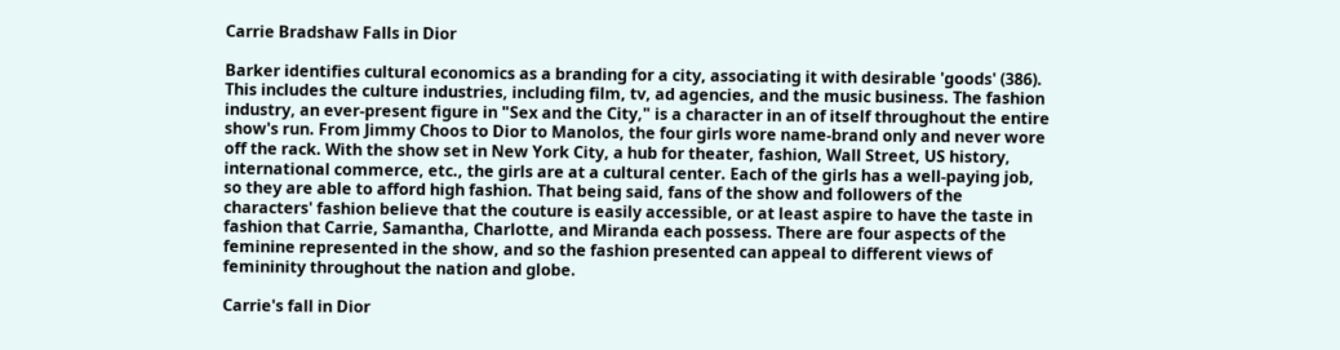Carrie Bradshaw Falls in Dior

Barker identifies cultural economics as a branding for a city, associating it with desirable 'goods' (386). This includes the culture industries, including film, tv, ad agencies, and the music business. The fashion industry, an ever-present figure in "Sex and the City," is a character in an of itself throughout the entire show's run. From Jimmy Choos to Dior to Manolos, the four girls wore name-brand only and never wore off the rack. With the show set in New York City, a hub for theater, fashion, Wall Street, US history, international commerce, etc., the girls are at a cultural center. Each of the girls has a well-paying job, so they are able to afford high fashion. That being said, fans of the show and followers of the characters' fashion believe that the couture is easily accessible, or at least aspire to have the taste in fashion that Carrie, Samantha, Charlotte, and Miranda each possess. There are four aspects of the feminine represented in the show, and so the fashion presented can appeal to different views of femininity throughout the nation and globe.

Carrie's fall in Dior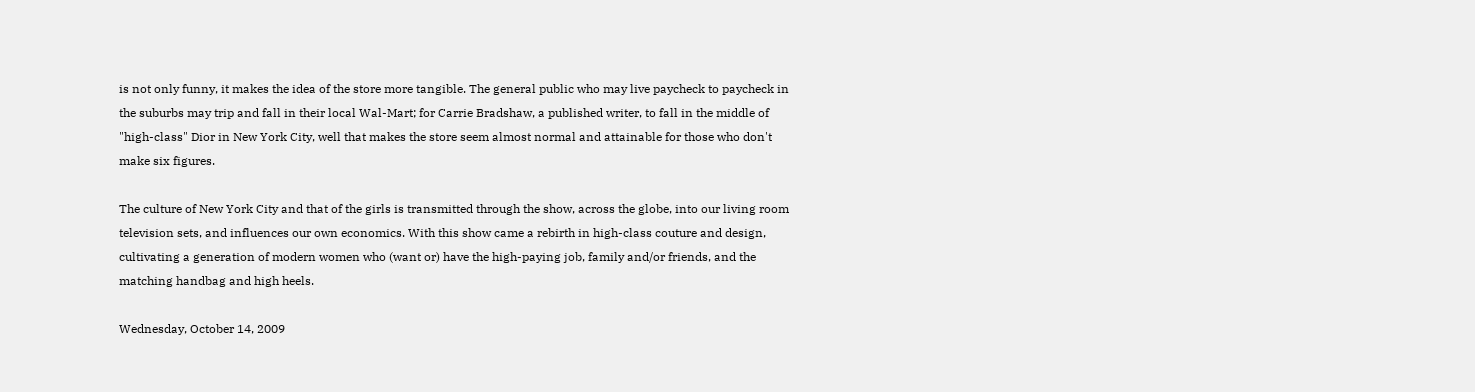is not only funny, it makes the idea of the store more tangible. The general public who may live paycheck to paycheck in the suburbs may trip and fall in their local Wal-Mart; for Carrie Bradshaw, a published writer, to fall in the middle of "high-class" Dior in New York City, well that makes the store seem almost normal and attainable for those who don't make six figures.

The culture of New York City and that of the girls is transmitted through the show, across the globe, into our living room television sets, and influences our own economics. With this show came a rebirth in high-class couture and design, cultivating a generation of modern women who (want or) have the high-paying job, family and/or friends, and the matching handbag and high heels.

Wednesday, October 14, 2009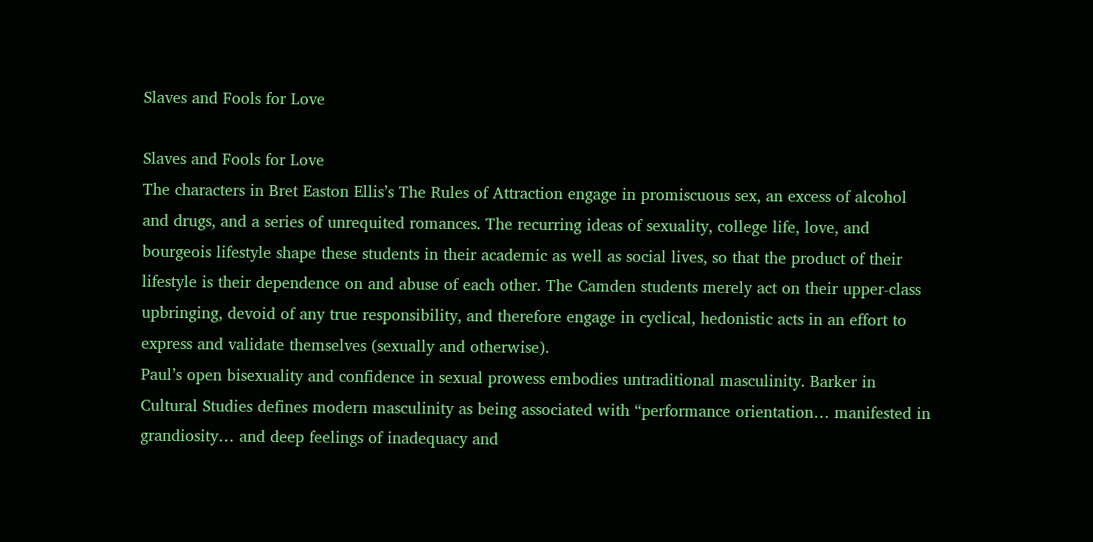Slaves and Fools for Love

Slaves and Fools for Love
The characters in Bret Easton Ellis’s The Rules of Attraction engage in promiscuous sex, an excess of alcohol and drugs, and a series of unrequited romances. The recurring ideas of sexuality, college life, love, and bourgeois lifestyle shape these students in their academic as well as social lives, so that the product of their lifestyle is their dependence on and abuse of each other. The Camden students merely act on their upper-class upbringing, devoid of any true responsibility, and therefore engage in cyclical, hedonistic acts in an effort to express and validate themselves (sexually and otherwise).
Paul’s open bisexuality and confidence in sexual prowess embodies untraditional masculinity. Barker in Cultural Studies defines modern masculinity as being associated with “performance orientation… manifested in grandiosity… and deep feelings of inadequacy and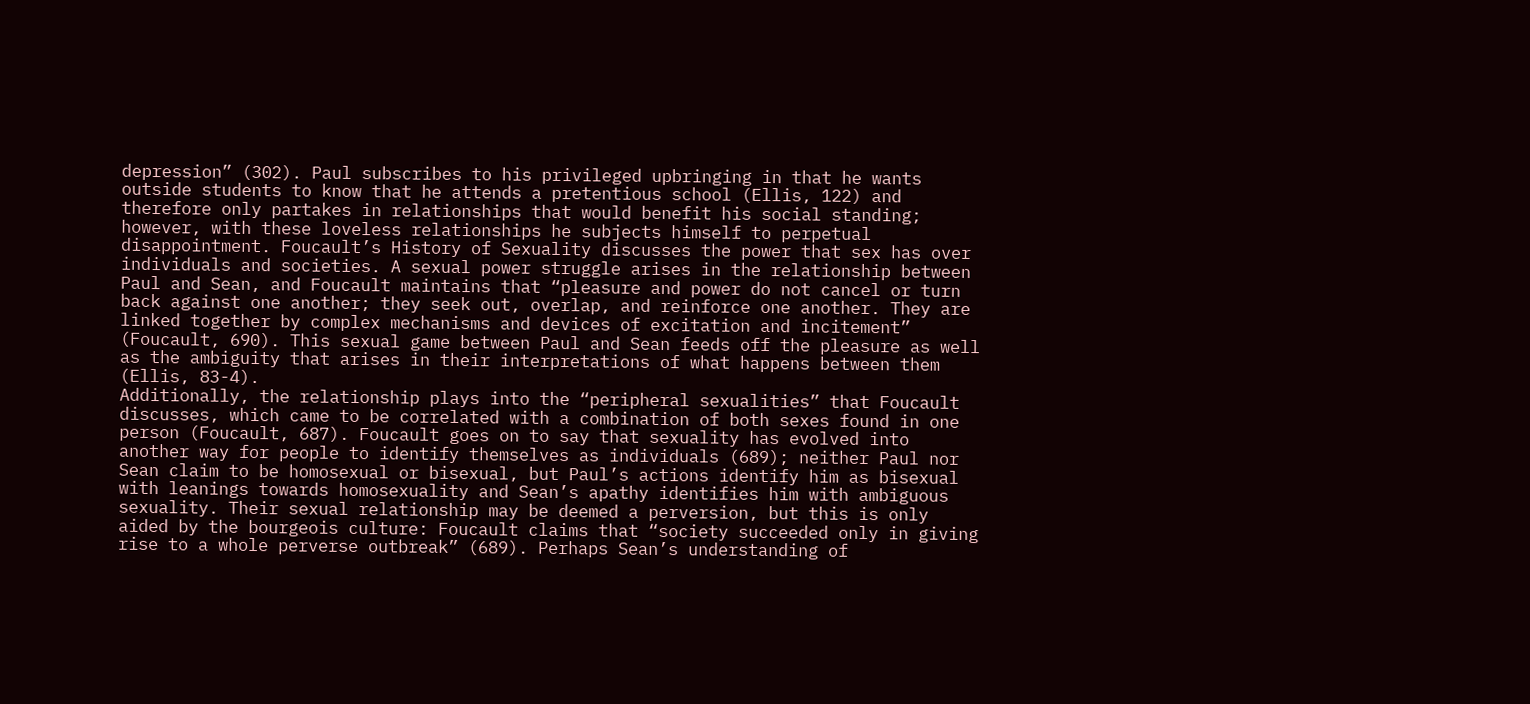depression” (302). Paul subscribes to his privileged upbringing in that he wants outside students to know that he attends a pretentious school (Ellis, 122) and therefore only partakes in relationships that would benefit his social standing; however, with these loveless relationships he subjects himself to perpetual disappointment. Foucault’s History of Sexuality discusses the power that sex has over individuals and societies. A sexual power struggle arises in the relationship between Paul and Sean, and Foucault maintains that “pleasure and power do not cancel or turn back against one another; they seek out, overlap, and reinforce one another. They are linked together by complex mechanisms and devices of excitation and incitement” (Foucault, 690). This sexual game between Paul and Sean feeds off the pleasure as well as the ambiguity that arises in their interpretations of what happens between them (Ellis, 83-4).
Additionally, the relationship plays into the “peripheral sexualities” that Foucault discusses, which came to be correlated with a combination of both sexes found in one person (Foucault, 687). Foucault goes on to say that sexuality has evolved into another way for people to identify themselves as individuals (689); neither Paul nor Sean claim to be homosexual or bisexual, but Paul’s actions identify him as bisexual with leanings towards homosexuality and Sean’s apathy identifies him with ambiguous sexuality. Their sexual relationship may be deemed a perversion, but this is only aided by the bourgeois culture: Foucault claims that “society succeeded only in giving rise to a whole perverse outbreak” (689). Perhaps Sean’s understanding of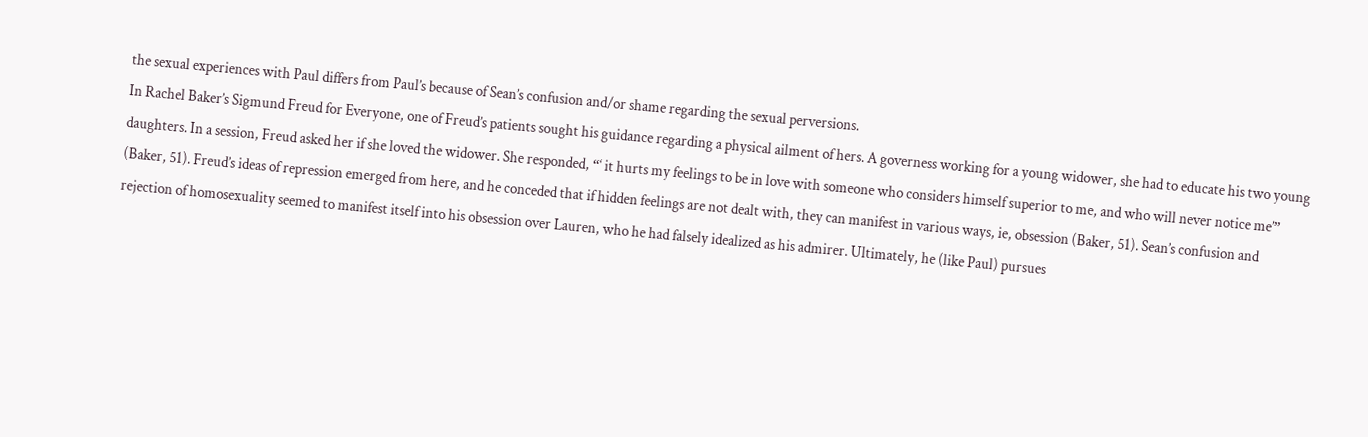the sexual experiences with Paul differs from Paul’s because of Sean’s confusion and/or shame regarding the sexual perversions.
In Rachel Baker’s Sigmund Freud for Everyone, one of Freud’s patients sought his guidance regarding a physical ailment of hers. A governess working for a young widower, she had to educate his two young daughters. In a session, Freud asked her if she loved the widower. She responded, “‘ it hurts my feelings to be in love with someone who considers himself superior to me, and who will never notice me’” (Baker, 51). Freud’s ideas of repression emerged from here, and he conceded that if hidden feelings are not dealt with, they can manifest in various ways, ie, obsession (Baker, 51). Sean’s confusion and rejection of homosexuality seemed to manifest itself into his obsession over Lauren, who he had falsely idealized as his admirer. Ultimately, he (like Paul) pursues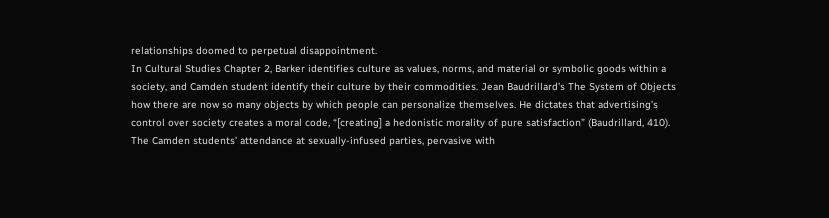relationships doomed to perpetual disappointment.
In Cultural Studies Chapter 2, Barker identifies culture as values, norms, and material or symbolic goods within a society, and Camden student identify their culture by their commodities. Jean Baudrillard’s The System of Objects how there are now so many objects by which people can personalize themselves. He dictates that advertising’s control over society creates a moral code, “[creating] a hedonistic morality of pure satisfaction” (Baudrillard, 410). The Camden students’ attendance at sexually-infused parties, pervasive with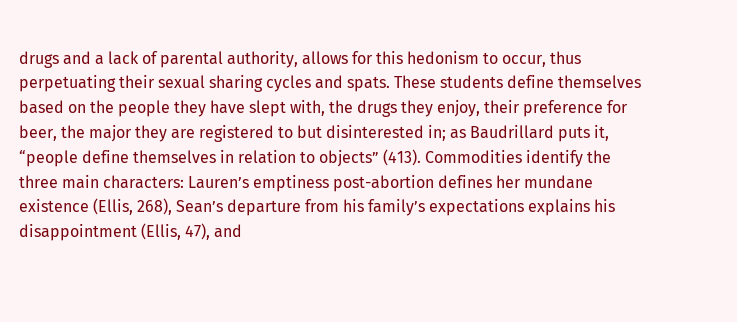drugs and a lack of parental authority, allows for this hedonism to occur, thus perpetuating their sexual sharing cycles and spats. These students define themselves based on the people they have slept with, the drugs they enjoy, their preference for beer, the major they are registered to but disinterested in; as Baudrillard puts it, “people define themselves in relation to objects” (413). Commodities identify the three main characters: Lauren’s emptiness post-abortion defines her mundane existence (Ellis, 268), Sean’s departure from his family’s expectations explains his disappointment (Ellis, 47), and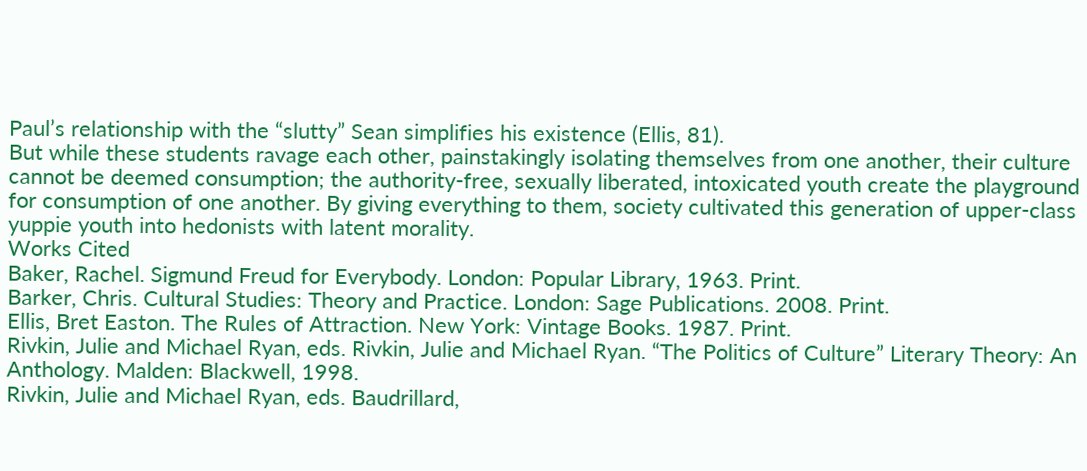Paul’s relationship with the “slutty” Sean simplifies his existence (Ellis, 81).
But while these students ravage each other, painstakingly isolating themselves from one another, their culture cannot be deemed consumption; the authority-free, sexually liberated, intoxicated youth create the playground for consumption of one another. By giving everything to them, society cultivated this generation of upper-class yuppie youth into hedonists with latent morality.
Works Cited
Baker, Rachel. Sigmund Freud for Everybody. London: Popular Library, 1963. Print.
Barker, Chris. Cultural Studies: Theory and Practice. London: Sage Publications. 2008. Print.
Ellis, Bret Easton. The Rules of Attraction. New York: Vintage Books. 1987. Print.
Rivkin, Julie and Michael Ryan, eds. Rivkin, Julie and Michael Ryan. “The Politics of Culture” Literary Theory: An Anthology. Malden: Blackwell, 1998.
Rivkin, Julie and Michael Ryan, eds. Baudrillard,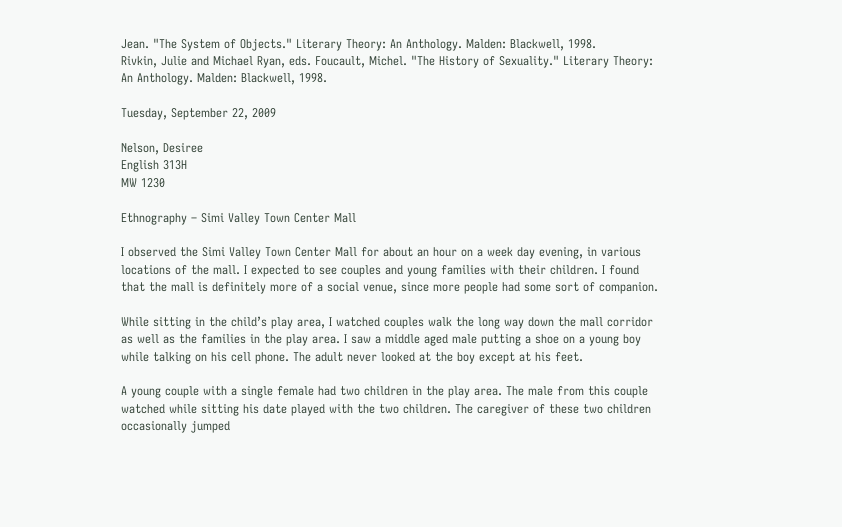Jean. "The System of Objects." Literary Theory: An Anthology. Malden: Blackwell, 1998.
Rivkin, Julie and Michael Ryan, eds. Foucault, Michel. "The History of Sexuality." Literary Theory: An Anthology. Malden: Blackwell, 1998.

Tuesday, September 22, 2009

Nelson, Desiree
English 313H
MW 1230

Ethnography – Simi Valley Town Center Mall

I observed the Simi Valley Town Center Mall for about an hour on a week day evening, in various locations of the mall. I expected to see couples and young families with their children. I found that the mall is definitely more of a social venue, since more people had some sort of companion.

While sitting in the child’s play area, I watched couples walk the long way down the mall corridor as well as the families in the play area. I saw a middle aged male putting a shoe on a young boy while talking on his cell phone. The adult never looked at the boy except at his feet.

A young couple with a single female had two children in the play area. The male from this couple watched while sitting his date played with the two children. The caregiver of these two children occasionally jumped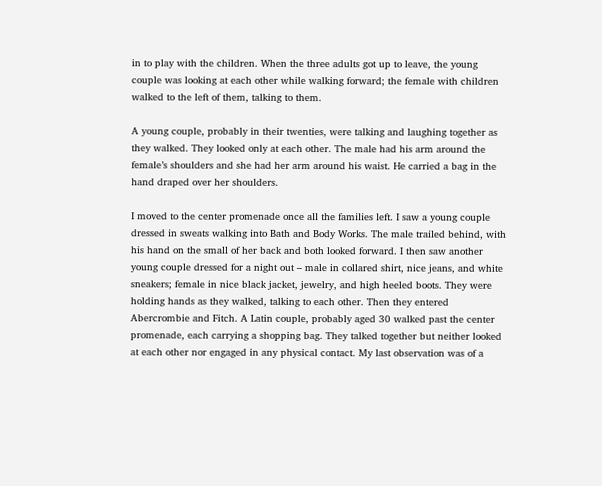in to play with the children. When the three adults got up to leave, the young couple was looking at each other while walking forward; the female with children walked to the left of them, talking to them.

A young couple, probably in their twenties, were talking and laughing together as they walked. They looked only at each other. The male had his arm around the female’s shoulders and she had her arm around his waist. He carried a bag in the hand draped over her shoulders.

I moved to the center promenade once all the families left. I saw a young couple dressed in sweats walking into Bath and Body Works. The male trailed behind, with his hand on the small of her back and both looked forward. I then saw another young couple dressed for a night out – male in collared shirt, nice jeans, and white sneakers; female in nice black jacket, jewelry, and high heeled boots. They were holding hands as they walked, talking to each other. Then they entered Abercrombie and Fitch. A Latin couple, probably aged 30 walked past the center promenade, each carrying a shopping bag. They talked together but neither looked at each other nor engaged in any physical contact. My last observation was of a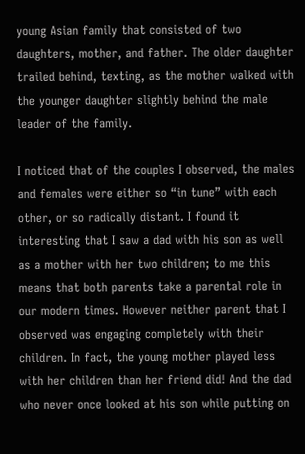young Asian family that consisted of two daughters, mother, and father. The older daughter trailed behind, texting, as the mother walked with the younger daughter slightly behind the male leader of the family.

I noticed that of the couples I observed, the males and females were either so “in tune” with each other, or so radically distant. I found it interesting that I saw a dad with his son as well as a mother with her two children; to me this means that both parents take a parental role in our modern times. However neither parent that I observed was engaging completely with their children. In fact, the young mother played less with her children than her friend did! And the dad who never once looked at his son while putting on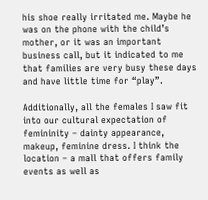his shoe really irritated me. Maybe he was on the phone with the child’s mother, or it was an important business call, but it indicated to me that families are very busy these days and have little time for “play”.

Additionally, all the females I saw fit into our cultural expectation of femininity – dainty appearance, makeup, feminine dress. I think the location – a mall that offers family events as well as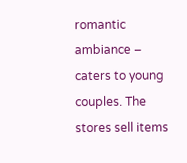romantic ambiance – caters to young couples. The stores sell items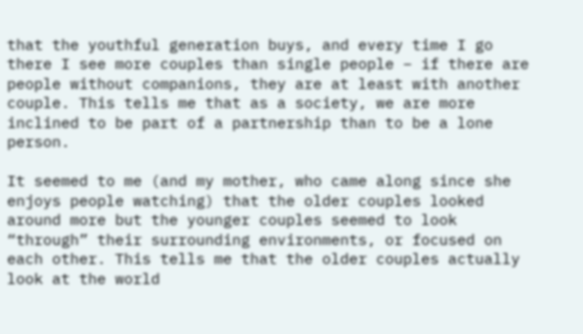that the youthful generation buys, and every time I go there I see more couples than single people – if there are people without companions, they are at least with another couple. This tells me that as a society, we are more inclined to be part of a partnership than to be a lone person.

It seemed to me (and my mother, who came along since she enjoys people watching) that the older couples looked around more but the younger couples seemed to look “through” their surrounding environments, or focused on each other. This tells me that the older couples actually look at the world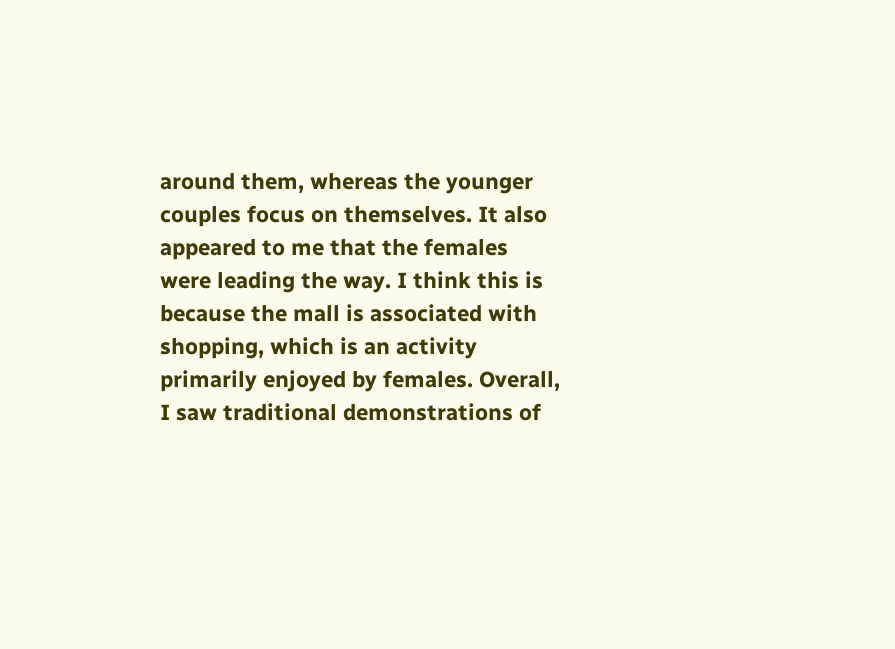around them, whereas the younger couples focus on themselves. It also appeared to me that the females were leading the way. I think this is because the mall is associated with shopping, which is an activity primarily enjoyed by females. Overall, I saw traditional demonstrations of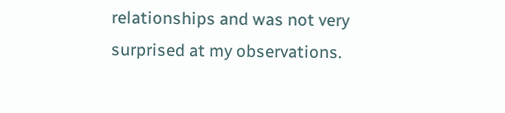relationships and was not very surprised at my observations.